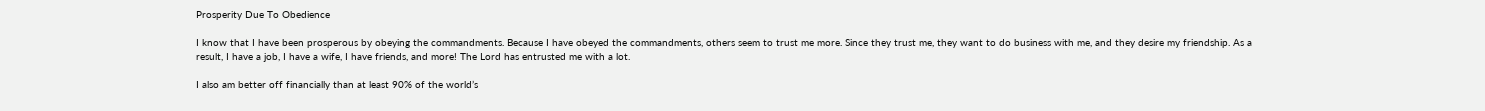Prosperity Due To Obedience

I know that I have been prosperous by obeying the commandments. Because I have obeyed the commandments, others seem to trust me more. Since they trust me, they want to do business with me, and they desire my friendship. As a result, I have a job, I have a wife, I have friends, and more! The Lord has entrusted me with a lot.

I also am better off financially than at least 90% of the world’s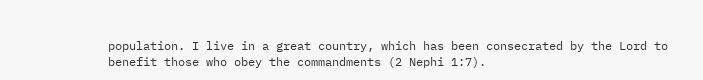population. I live in a great country, which has been consecrated by the Lord to benefit those who obey the commandments (2 Nephi 1:7).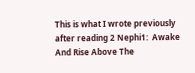This is what I wrote previously after reading 2 Nephi1:  Awake And Rise Above The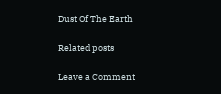Dust Of The Earth

Related posts

Leave a Comment